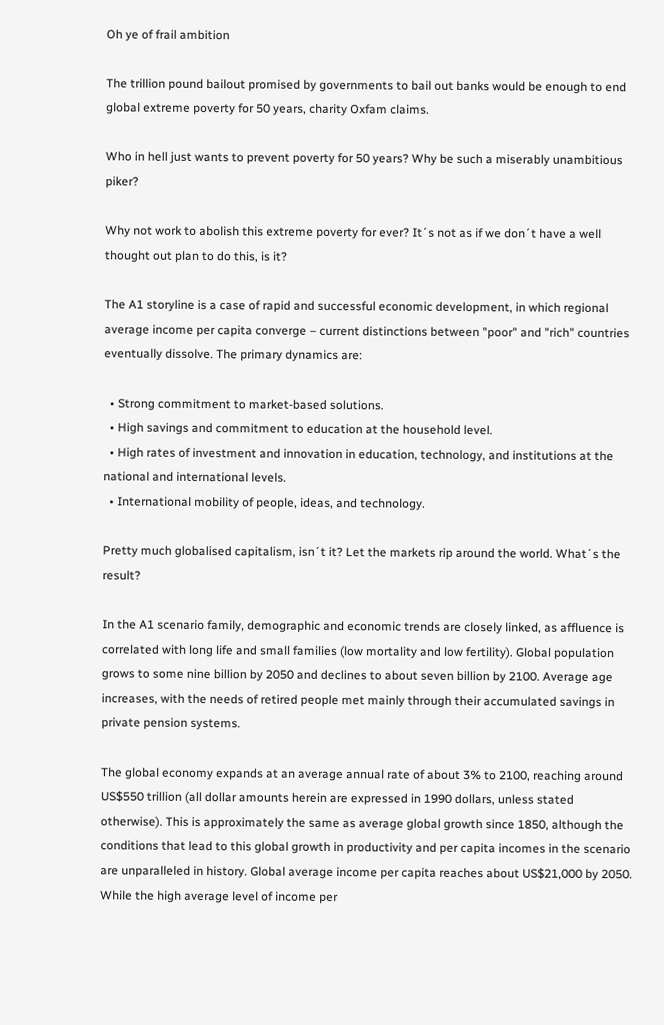Oh ye of frail ambition

The trillion pound bailout promised by governments to bail out banks would be enough to end global extreme poverty for 50 years, charity Oxfam claims.

Who in hell just wants to prevent poverty for 50 years? Why be such a miserably unambitious piker?

Why not work to abolish this extreme poverty for ever? It´s not as if we don´t have a well thought out plan to do this, is it?

The A1 storyline is a case of rapid and successful economic development, in which regional average income per capita converge – current distinctions between "poor" and "rich" countries eventually dissolve. The primary dynamics are:

  • Strong commitment to market-based solutions.
  • High savings and commitment to education at the household level.
  • High rates of investment and innovation in education, technology, and institutions at the national and international levels.
  • International mobility of people, ideas, and technology.

Pretty much globalised capitalism, isn´t it? Let the markets rip around the world. What´s the result?

In the A1 scenario family, demographic and economic trends are closely linked, as affluence is correlated with long life and small families (low mortality and low fertility). Global population grows to some nine billion by 2050 and declines to about seven billion by 2100. Average age increases, with the needs of retired people met mainly through their accumulated savings in private pension systems.

The global economy expands at an average annual rate of about 3% to 2100, reaching around US$550 trillion (all dollar amounts herein are expressed in 1990 dollars, unless stated otherwise). This is approximately the same as average global growth since 1850, although the conditions that lead to this global growth in productivity and per capita incomes in the scenario are unparalleled in history. Global average income per capita reaches about US$21,000 by 2050. While the high average level of income per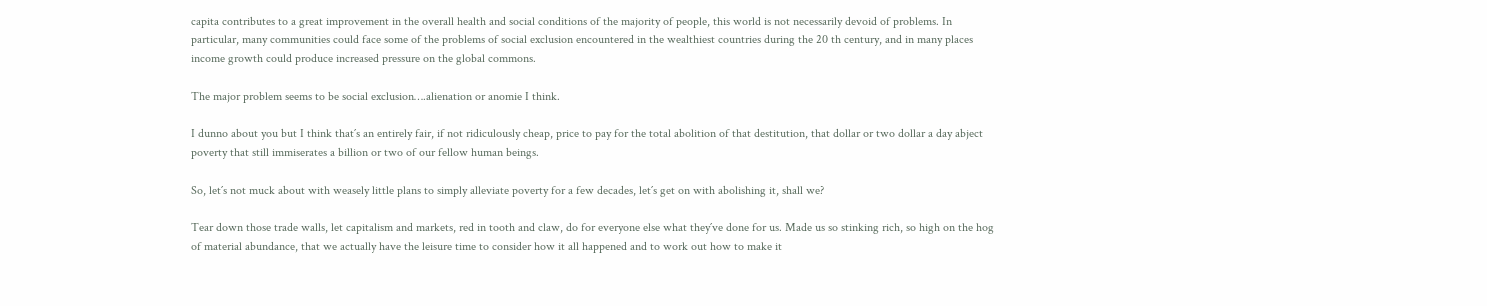capita contributes to a great improvement in the overall health and social conditions of the majority of people, this world is not necessarily devoid of problems. In particular, many communities could face some of the problems of social exclusion encountered in the wealthiest countries during the 20 th century, and in many places income growth could produce increased pressure on the global commons.

The major problem seems to be social exclusion….alienation or anomie I think.

I dunno about you but I think that´s an entirely fair, if not ridiculously cheap, price to pay for the total abolition of that destitution, that dollar or two dollar a day abject poverty that still immiserates a billion or two of our fellow human beings.

So, let´s not muck about with weasely little plans to simply alleviate poverty for a few decades, let´s get on with abolishing it, shall we?

Tear down those trade walls, let capitalism and markets, red in tooth and claw, do for everyone else what they´ve done for us. Made us so stinking rich, so high on the hog of material abundance, that we actually have the leisure time to consider how it all happened and to work out how to make it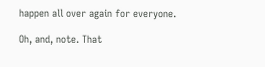happen all over again for everyone.

Oh, and, note. That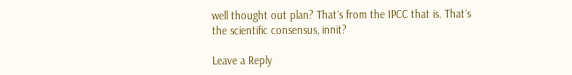well thought out plan? That´s from the IPCC that is. That´s the scientific consensus, innit?

Leave a Reply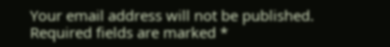Your email address will not be published. Required fields are marked *